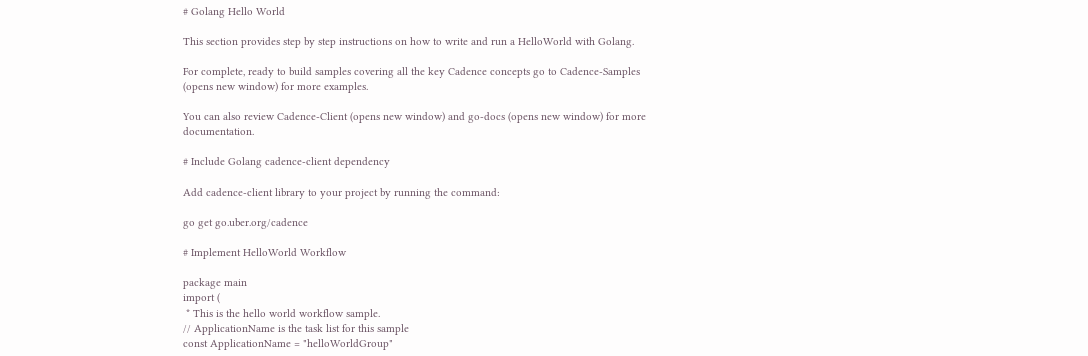# Golang Hello World

This section provides step by step instructions on how to write and run a HelloWorld with Golang.

For complete, ready to build samples covering all the key Cadence concepts go to Cadence-Samples (opens new window) for more examples.

You can also review Cadence-Client (opens new window) and go-docs (opens new window) for more documentation.

# Include Golang cadence-client dependency

Add cadence-client library to your project by running the command:

go get go.uber.org/cadence

# Implement HelloWorld Workflow

package main
import (
 * This is the hello world workflow sample.
// ApplicationName is the task list for this sample
const ApplicationName = "helloWorldGroup"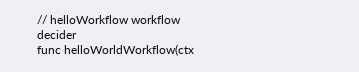// helloWorkflow workflow decider
func helloWorldWorkflow(ctx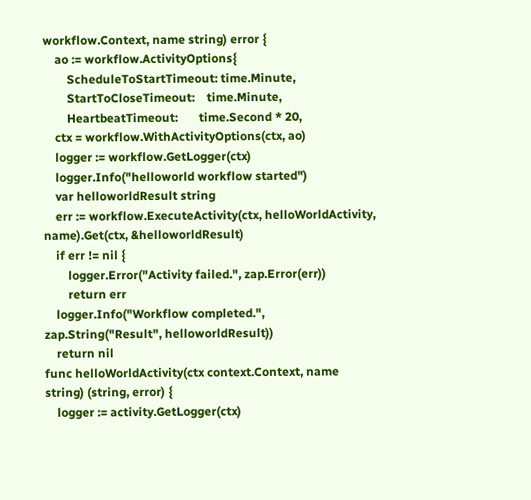workflow.Context, name string) error {
    ao := workflow.ActivityOptions{
        ScheduleToStartTimeout: time.Minute,
        StartToCloseTimeout:    time.Minute,
        HeartbeatTimeout:       time.Second * 20,
    ctx = workflow.WithActivityOptions(ctx, ao)
    logger := workflow.GetLogger(ctx)
    logger.Info("helloworld workflow started")
    var helloworldResult string
    err := workflow.ExecuteActivity(ctx, helloWorldActivity, name).Get(ctx, &helloworldResult)
    if err != nil {
        logger.Error("Activity failed.", zap.Error(err))
        return err
    logger.Info("Workflow completed.", zap.String("Result", helloworldResult))
    return nil
func helloWorldActivity(ctx context.Context, name string) (string, error) {
    logger := activity.GetLogger(ctx)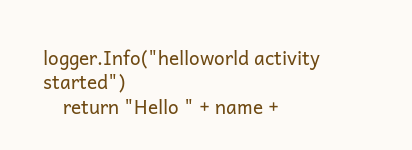logger.Info("helloworld activity started")
    return "Hello " + name +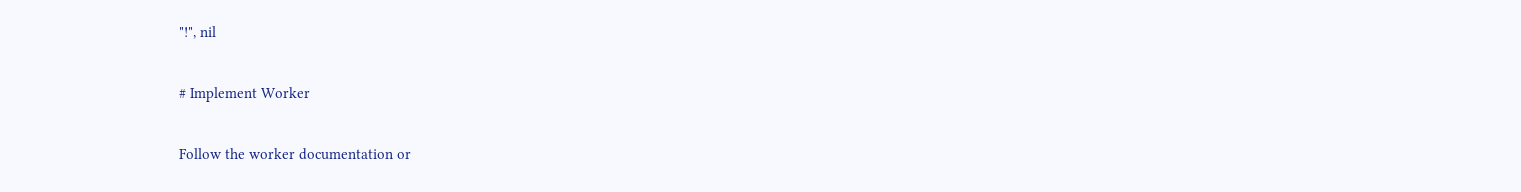"!", nil

# Implement Worker

Follow the worker documentation or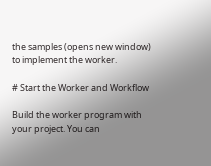the samples (opens new window) to implement the worker.

# Start the Worker and Workflow

Build the worker program with your project. You can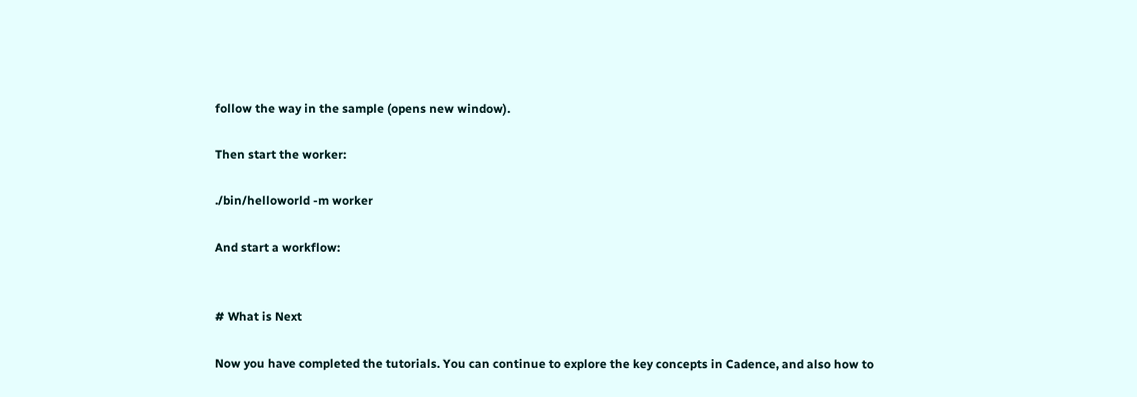follow the way in the sample (opens new window).

Then start the worker:

./bin/helloworld -m worker

And start a workflow:


# What is Next

Now you have completed the tutorials. You can continue to explore the key concepts in Cadence, and also how to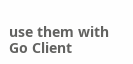use them with Go Client